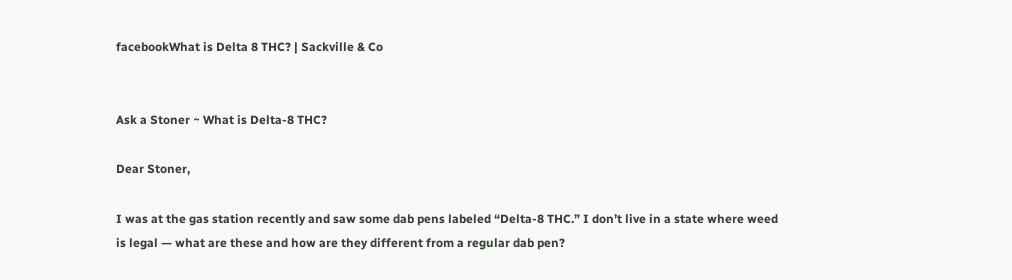facebookWhat is Delta 8 THC? | Sackville & Co


Ask a Stoner ~ What is Delta-8 THC?

Dear Stoner,

I was at the gas station recently and saw some dab pens labeled “Delta-8 THC.” I don’t live in a state where weed is legal — what are these and how are they different from a regular dab pen?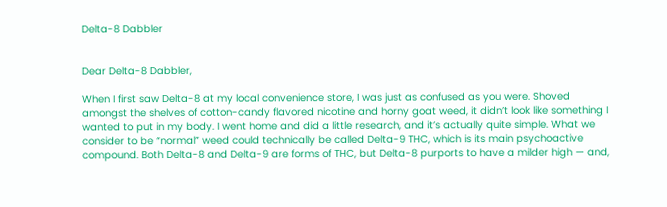Delta-8 Dabbler


Dear Delta-8 Dabbler,

When I first saw Delta-8 at my local convenience store, I was just as confused as you were. Shoved amongst the shelves of cotton-candy flavored nicotine and horny goat weed, it didn’t look like something I wanted to put in my body. I went home and did a little research, and it’s actually quite simple. What we consider to be “normal” weed could technically be called Delta-9 THC, which is its main psychoactive compound. Both Delta-8 and Delta-9 are forms of THC, but Delta-8 purports to have a milder high — and,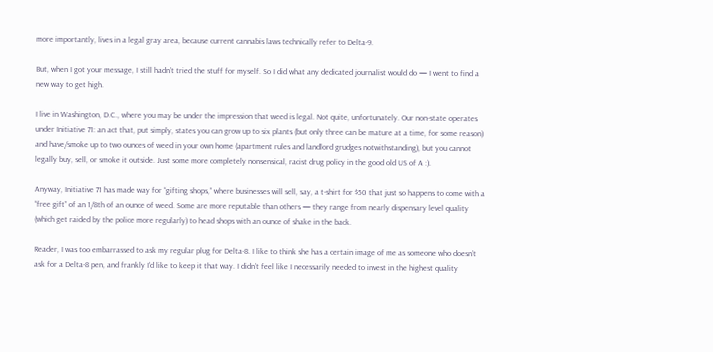more importantly, lives in a legal gray area, because current cannabis laws technically refer to Delta-9.

But, when I got your message, I still hadn’t tried the stuff for myself. So I did what any dedicated journalist would do — I went to find a new way to get high.

I live in Washington, D.C., where you may be under the impression that weed is legal. Not quite, unfortunately. Our non-state operates under Initiative 71: an act that, put simply, states you can grow up to six plants (but only three can be mature at a time, for some reason) and have/smoke up to two ounces of weed in your own home (apartment rules and landlord grudges notwithstanding), but you cannot legally buy, sell, or smoke it outside. Just some more completely nonsensical, racist drug policy in the good old US of A :).

Anyway, Initiative 71 has made way for “gifting shops,” where businesses will sell, say, a t-shirt for $50 that just so happens to come with a “free gift” of an 1/8th of an ounce of weed. Some are more reputable than others — they range from nearly dispensary level quality (which get raided by the police more regularly) to head shops with an ounce of shake in the back.

Reader, I was too embarrassed to ask my regular plug for Delta-8. I like to think she has a certain image of me as someone who doesn’t ask for a Delta-8 pen, and frankly I’d like to keep it that way. I didn’t feel like I necessarily needed to invest in the highest quality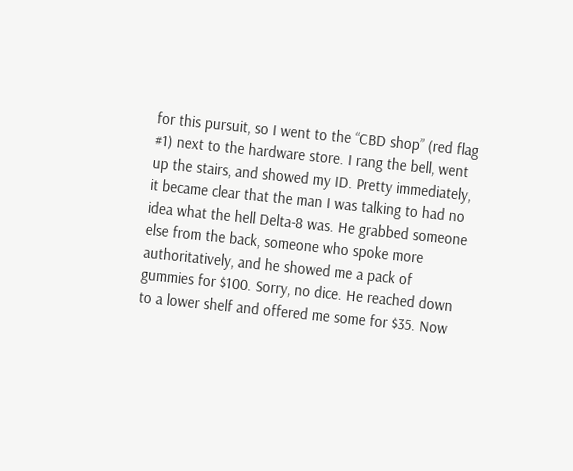for this pursuit, so I went to the “CBD shop” (red flag #1) next to the hardware store. I rang the bell, went up the stairs, and showed my ID. Pretty immediately, it became clear that the man I was talking to had no idea what the hell Delta-8 was. He grabbed someone else from the back, someone who spoke more authoritatively, and he showed me a pack of gummies for $100. Sorry, no dice. He reached down to a lower shelf and offered me some for $35. Now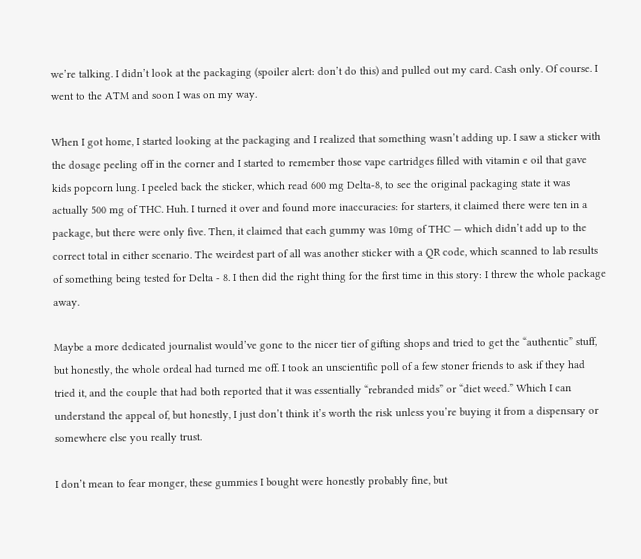we’re talking. I didn’t look at the packaging (spoiler alert: don’t do this) and pulled out my card. Cash only. Of course. I went to the ATM and soon I was on my way.

When I got home, I started looking at the packaging and I realized that something wasn’t adding up. I saw a sticker with the dosage peeling off in the corner and I started to remember those vape cartridges filled with vitamin e oil that gave kids popcorn lung. I peeled back the sticker, which read 600 mg Delta-8, to see the original packaging state it was actually 500 mg of THC. Huh. I turned it over and found more inaccuracies: for starters, it claimed there were ten in a package, but there were only five. Then, it claimed that each gummy was 10mg of THC — which didn’t add up to the correct total in either scenario. The weirdest part of all was another sticker with a QR code, which scanned to lab results of something being tested for Delta - 8. I then did the right thing for the first time in this story: I threw the whole package away.

Maybe a more dedicated journalist would’ve gone to the nicer tier of gifting shops and tried to get the “authentic” stuff, but honestly, the whole ordeal had turned me off. I took an unscientific poll of a few stoner friends to ask if they had tried it, and the couple that had both reported that it was essentially “rebranded mids” or “diet weed.” Which I can understand the appeal of, but honestly, I just don’t think it’s worth the risk unless you’re buying it from a dispensary or somewhere else you really trust.

I don’t mean to fear monger, these gummies I bought were honestly probably fine, but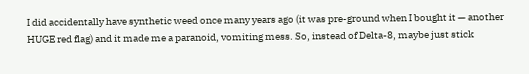I did accidentally have synthetic weed once many years ago (it was pre-ground when I bought it — another HUGE red flag) and it made me a paranoid, vomiting mess. So, instead of Delta-8, maybe just stick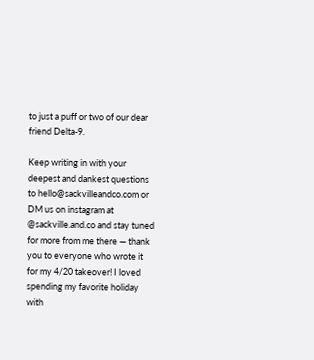to just a puff or two of our dear friend Delta-9.

Keep writing in with your deepest and dankest questions to hello@sackvilleandco.com or DM us on instagram at @sackville.and.co and stay tuned for more from me there — thank you to everyone who wrote it for my 4/20 takeover! I loved spending my favorite holiday with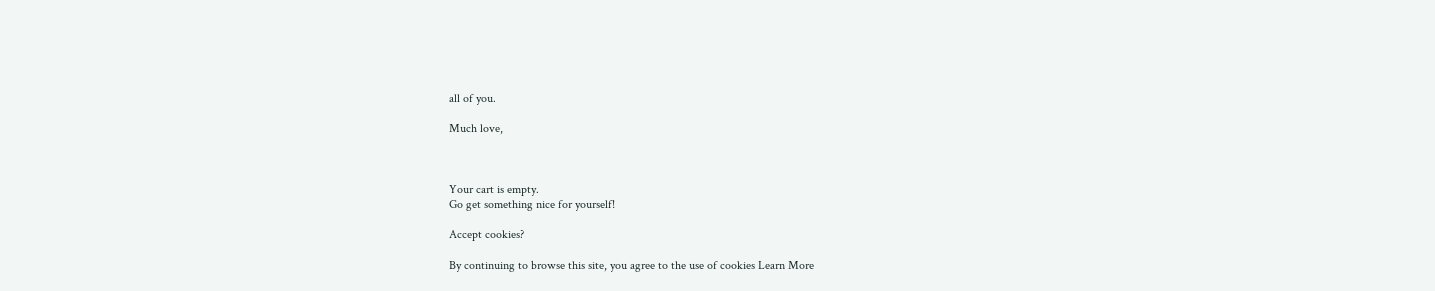all of you.

Much love,



Your cart is empty.
Go get something nice for yourself!

Accept cookies?

By continuing to browse this site, you agree to the use of cookies Learn More